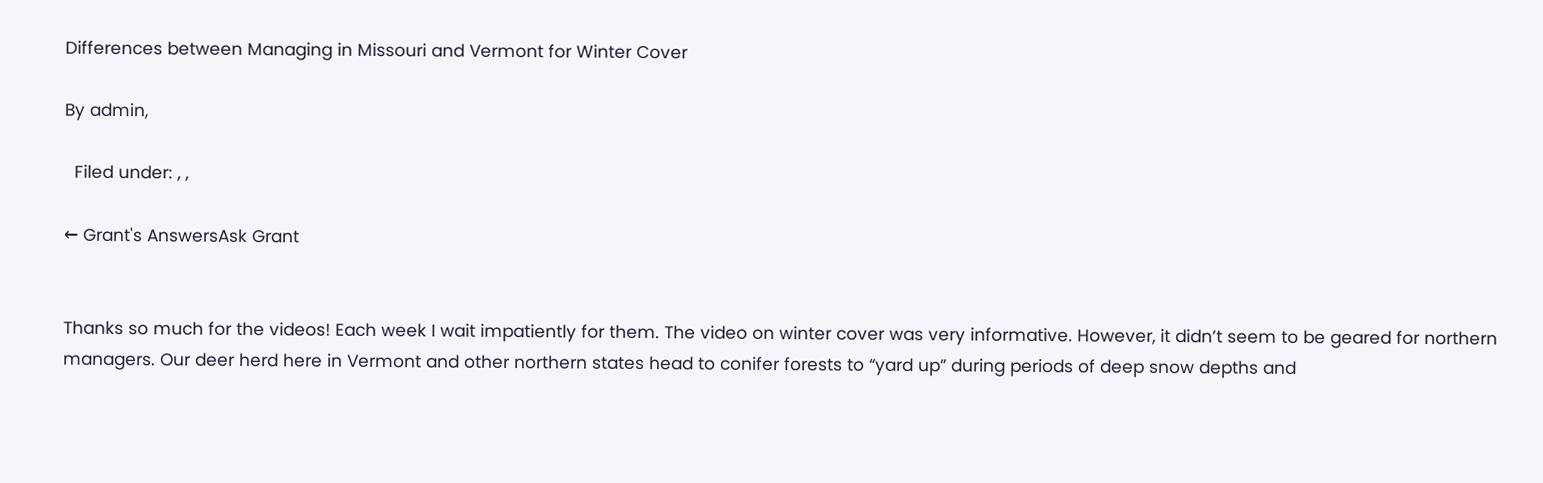Differences between Managing in Missouri and Vermont for Winter Cover

By admin,

  Filed under: , ,

← Grant's AnswersAsk Grant


Thanks so much for the videos! Each week I wait impatiently for them. The video on winter cover was very informative. However, it didn’t seem to be geared for northern managers. Our deer herd here in Vermont and other northern states head to conifer forests to “yard up” during periods of deep snow depths and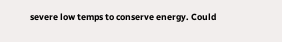severe low temps to conserve energy. Could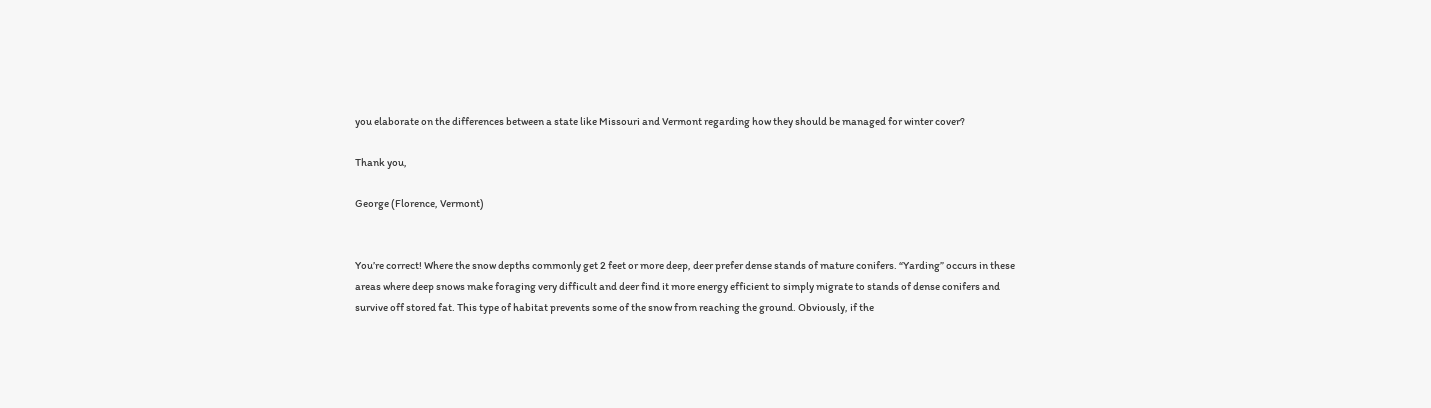you elaborate on the differences between a state like Missouri and Vermont regarding how they should be managed for winter cover?

Thank you,

George (Florence, Vermont)


You’re correct! Where the snow depths commonly get 2 feet or more deep, deer prefer dense stands of mature conifers. “Yarding” occurs in these areas where deep snows make foraging very difficult and deer find it more energy efficient to simply migrate to stands of dense conifers and survive off stored fat. This type of habitat prevents some of the snow from reaching the ground. Obviously, if the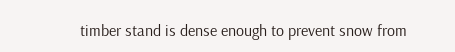timber stand is dense enough to prevent snow from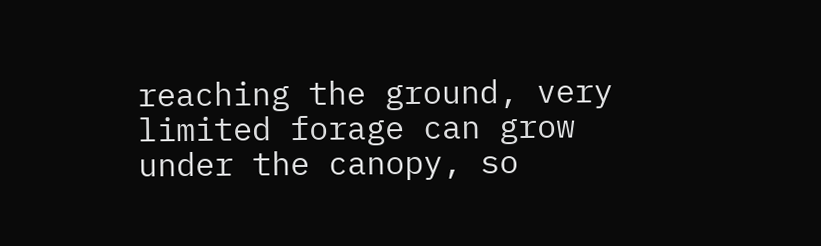reaching the ground, very limited forage can grow under the canopy, so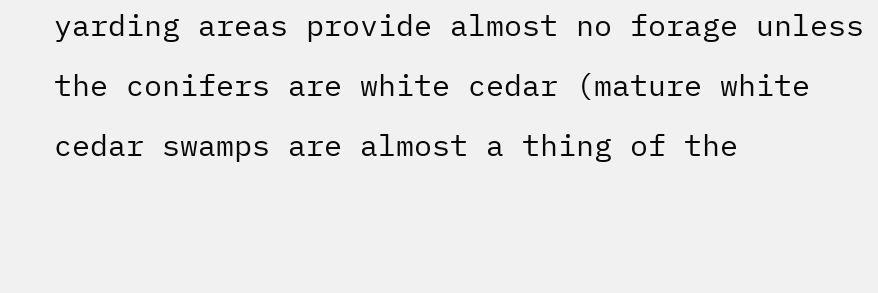yarding areas provide almost no forage unless the conifers are white cedar (mature white cedar swamps are almost a thing of the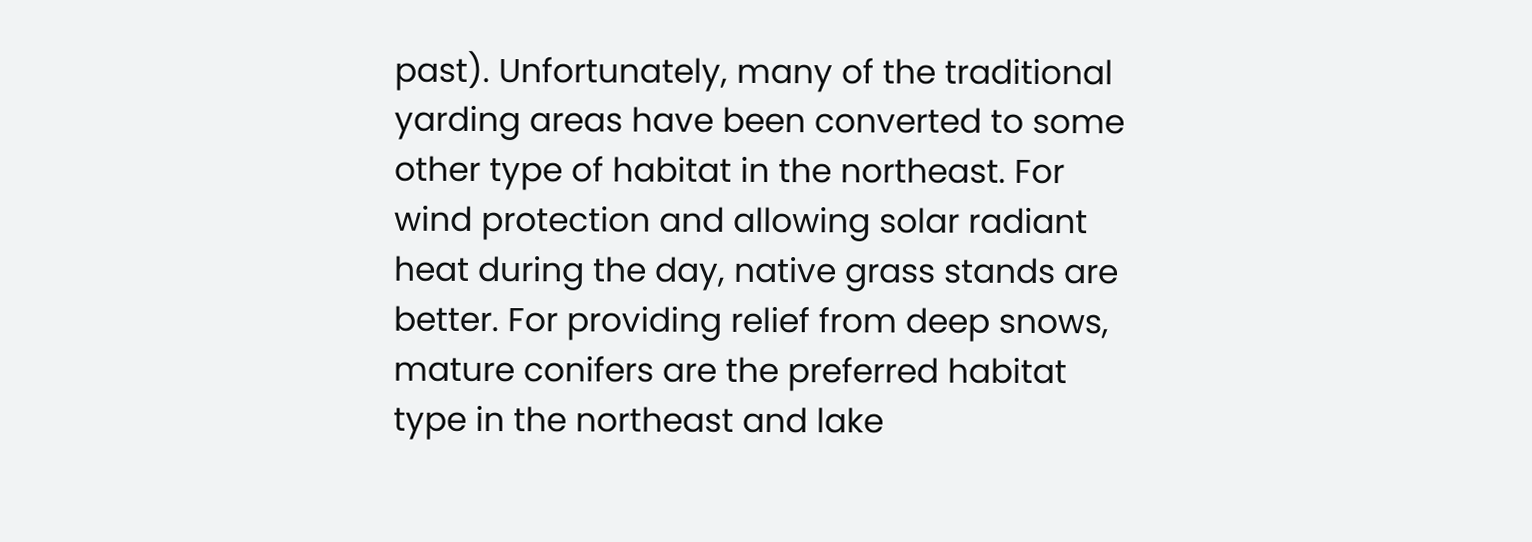past). Unfortunately, many of the traditional yarding areas have been converted to some other type of habitat in the northeast. For wind protection and allowing solar radiant heat during the day, native grass stands are better. For providing relief from deep snows, mature conifers are the preferred habitat type in the northeast and lake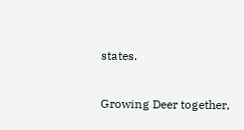states.

Growing Deer together,